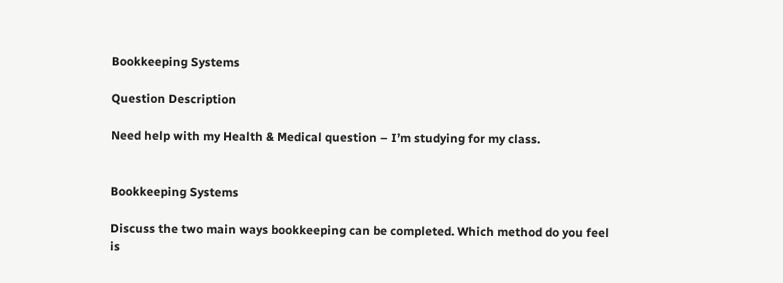Bookkeeping Systems

Question Description

Need help with my Health & Medical question – I’m studying for my class.


Bookkeeping Systems

Discuss the two main ways bookkeeping can be completed. Which method do you feel is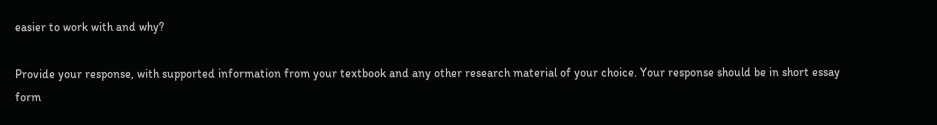easier to work with and why?

Provide your response, with supported information from your textbook and any other research material of your choice. Your response should be in short essay form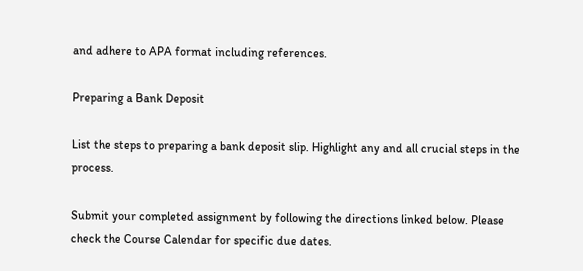and adhere to APA format including references.

Preparing a Bank Deposit

List the steps to preparing a bank deposit slip. Highlight any and all crucial steps in the process.

Submit your completed assignment by following the directions linked below. Please check the Course Calendar for specific due dates.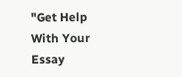"Get Help With Your Essay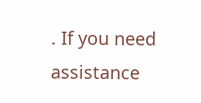. If you need assistance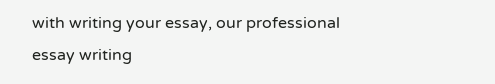with writing your essay, our professional essay writing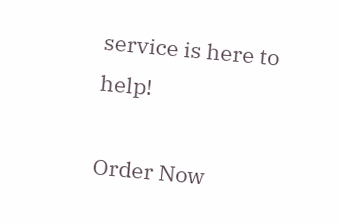service is here to help!

Order Now